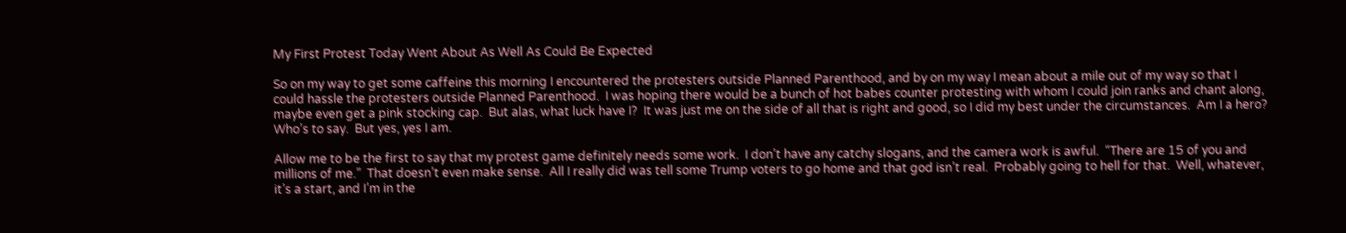My First Protest Today Went About As Well As Could Be Expected

So on my way to get some caffeine this morning I encountered the protesters outside Planned Parenthood, and by on my way I mean about a mile out of my way so that I could hassle the protesters outside Planned Parenthood.  I was hoping there would be a bunch of hot babes counter protesting with whom I could join ranks and chant along, maybe even get a pink stocking cap.  But alas, what luck have I?  It was just me on the side of all that is right and good, so I did my best under the circumstances.  Am I a hero?  Who’s to say.  But yes, yes I am.

Allow me to be the first to say that my protest game definitely needs some work.  I don’t have any catchy slogans, and the camera work is awful.  “There are 15 of you and millions of me.”  That doesn’t even make sense.  All I really did was tell some Trump voters to go home and that god isn’t real.  Probably going to hell for that.  Well, whatever, it’s a start, and I’m in the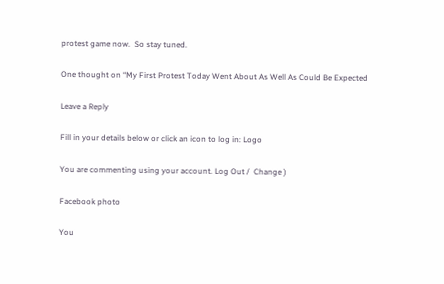protest game now.  So stay tuned.

One thought on “My First Protest Today Went About As Well As Could Be Expected

Leave a Reply

Fill in your details below or click an icon to log in: Logo

You are commenting using your account. Log Out /  Change )

Facebook photo

You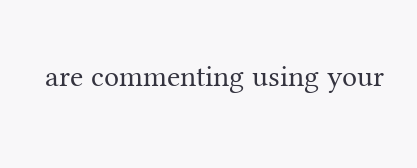are commenting using your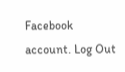Facebook account. Log Out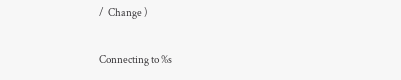/  Change )

Connecting to %s